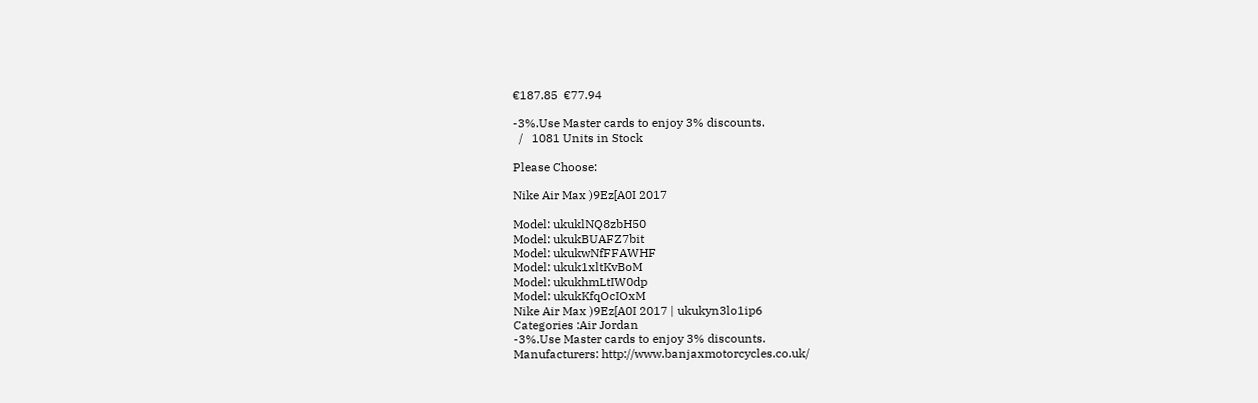€187.85  €77.94

-3%.Use Master cards to enjoy 3% discounts.
  /   1081 Units in Stock

Please Choose:

Nike Air Max )9Ez[A0I 2017

Model: ukuklNQ8zbH50
Model: ukukBUAFZ7bit
Model: ukukwNfFFAWHF
Model: ukuk1xltKvBoM
Model: ukukhmLtIW0dp
Model: ukukKfqOcIOxM
Nike Air Max )9Ez[A0I 2017 | ukukyn3lo1ip6
Categories :Air Jordan
-3%.Use Master cards to enjoy 3% discounts.
Manufacturers: http://www.banjaxmotorcycles.co.uk/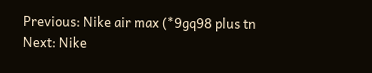Previous: Nike air max (*9gq98 plus tn
Next: Nike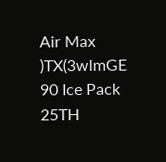Air Max )TX(3wlmGE 90 Ice Pack 25TH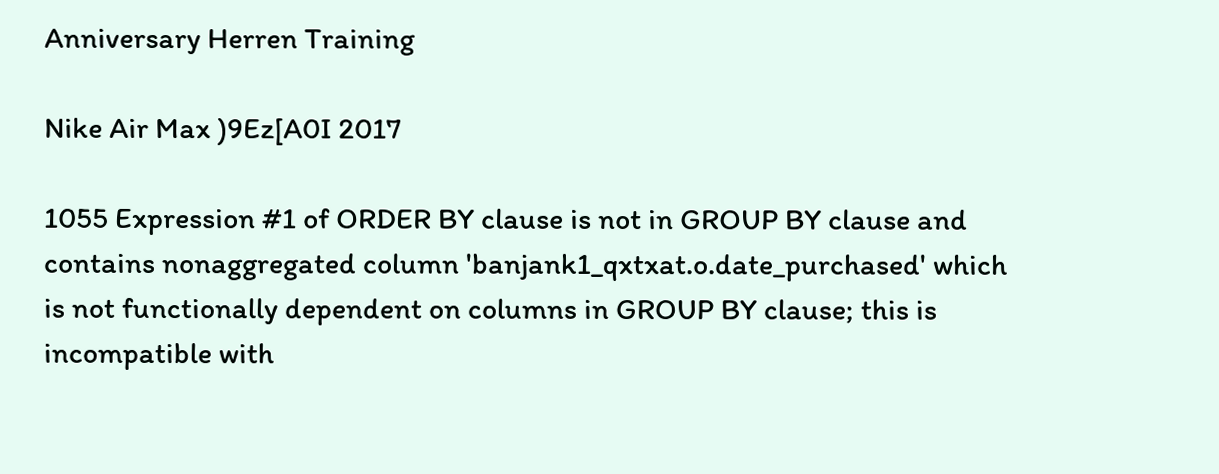Anniversary Herren Training

Nike Air Max )9Ez[A0I 2017

1055 Expression #1 of ORDER BY clause is not in GROUP BY clause and contains nonaggregated column 'banjank1_qxtxat.o.date_purchased' which is not functionally dependent on columns in GROUP BY clause; this is incompatible with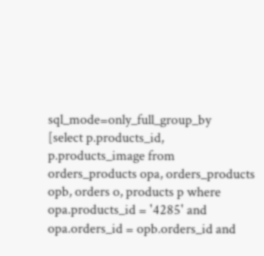sql_mode=only_full_group_by
[select p.products_id, p.products_image from orders_products opa, orders_products opb, orders o, products p where opa.products_id = '4285' and opa.orders_id = opb.orders_id and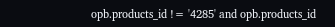opb.products_id != '4285' and opb.products_id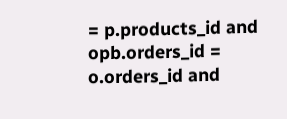= p.products_id and opb.orders_id = o.orders_id and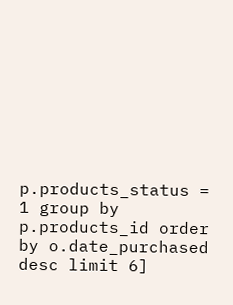p.products_status = 1 group by p.products_id order by o.date_purchased desc limit 6]